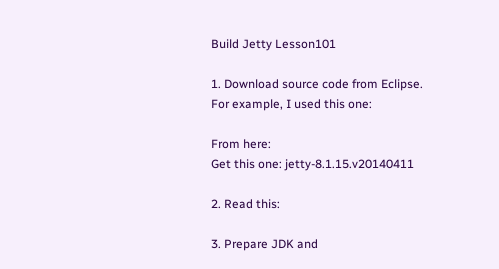Build Jetty Lesson101

1. Download source code from Eclipse.
For example, I used this one:

From here:
Get this one: jetty-8.1.15.v20140411

2. Read this:

3. Prepare JDK and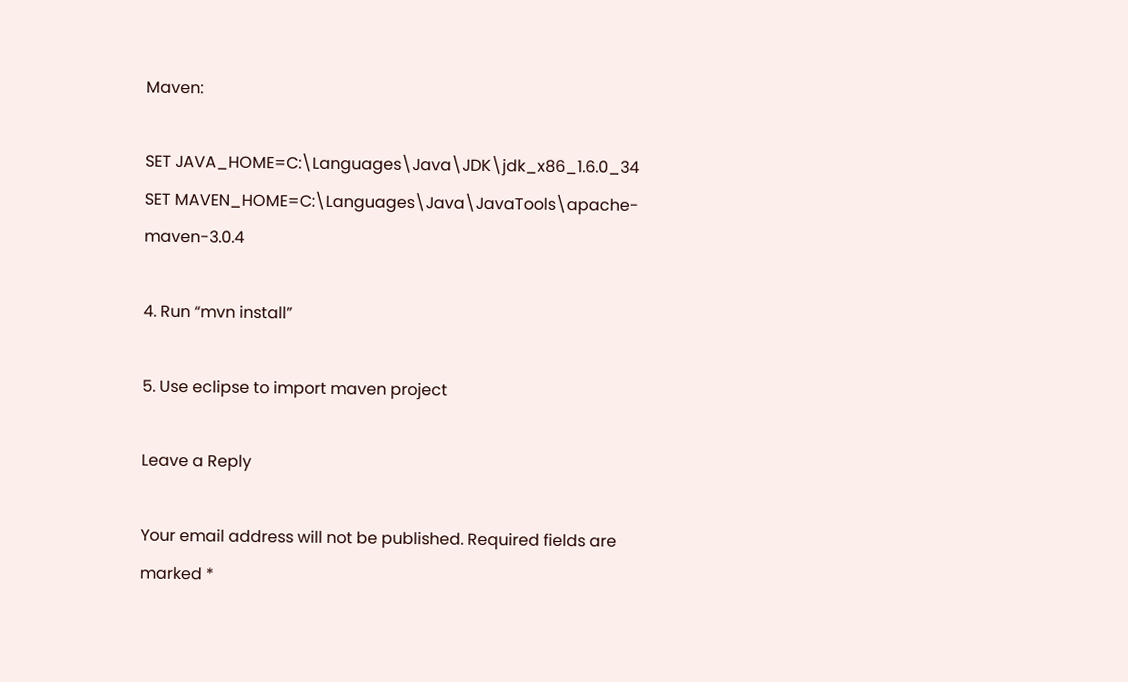Maven:

SET JAVA_HOME=C:\Languages\Java\JDK\jdk_x86_1.6.0_34
SET MAVEN_HOME=C:\Languages\Java\JavaTools\apache-maven-3.0.4

4. Run “mvn install”

5. Use eclipse to import maven project

Leave a Reply

Your email address will not be published. Required fields are marked *